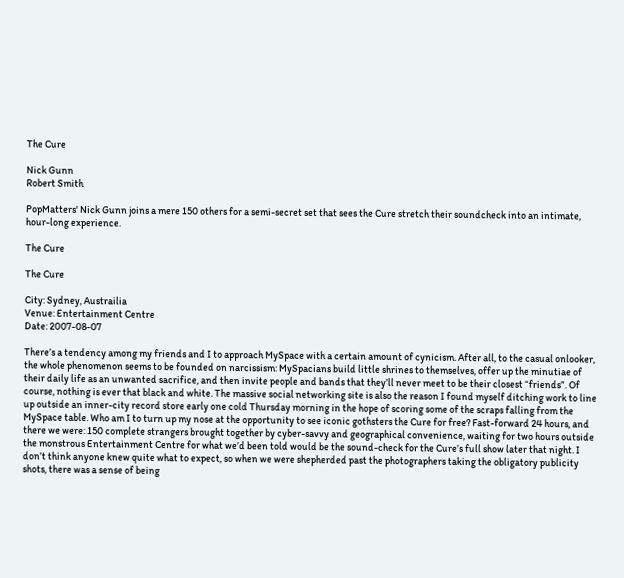The Cure

Nick Gunn
Robert Smith

PopMatters' Nick Gunn joins a mere 150 others for a semi-secret set that sees the Cure stretch their soundcheck into an intimate, hour-long experience.

The Cure

The Cure

City: Sydney, Austrailia
Venue: Entertainment Centre
Date: 2007-08-07

There’s a tendency among my friends and I to approach MySpace with a certain amount of cynicism. After all, to the casual onlooker, the whole phenomenon seems to be founded on narcissism: MySpacians build little shrines to themselves, offer up the minutiae of their daily life as an unwanted sacrifice, and then invite people and bands that they’ll never meet to be their closest “friends”. Of course, nothing is ever that black and white. The massive social networking site is also the reason I found myself ditching work to line up outside an inner-city record store early one cold Thursday morning in the hope of scoring some of the scraps falling from the MySpace table. Who am I to turn up my nose at the opportunity to see iconic gothsters the Cure for free? Fast-forward 24 hours, and there we were: 150 complete strangers brought together by cyber-savvy and geographical convenience, waiting for two hours outside the monstrous Entertainment Centre for what we’d been told would be the sound-check for the Cure’s full show later that night. I don’t think anyone knew quite what to expect, so when we were shepherded past the photographers taking the obligatory publicity shots, there was a sense of being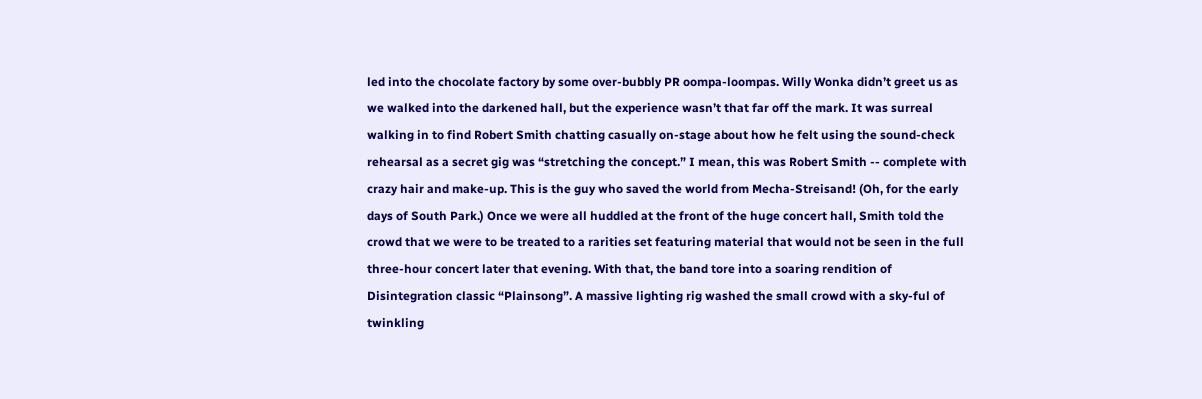led into the chocolate factory by some over-bubbly PR oompa-loompas. Willy Wonka didn’t greet us as we walked into the darkened hall, but the experience wasn’t that far off the mark. It was surreal walking in to find Robert Smith chatting casually on-stage about how he felt using the sound-check rehearsal as a secret gig was “stretching the concept.” I mean, this was Robert Smith -- complete with crazy hair and make-up. This is the guy who saved the world from Mecha-Streisand! (Oh, for the early days of South Park.) Once we were all huddled at the front of the huge concert hall, Smith told the crowd that we were to be treated to a rarities set featuring material that would not be seen in the full three-hour concert later that evening. With that, the band tore into a soaring rendition of Disintegration classic “Plainsong”. A massive lighting rig washed the small crowd with a sky-ful of twinkling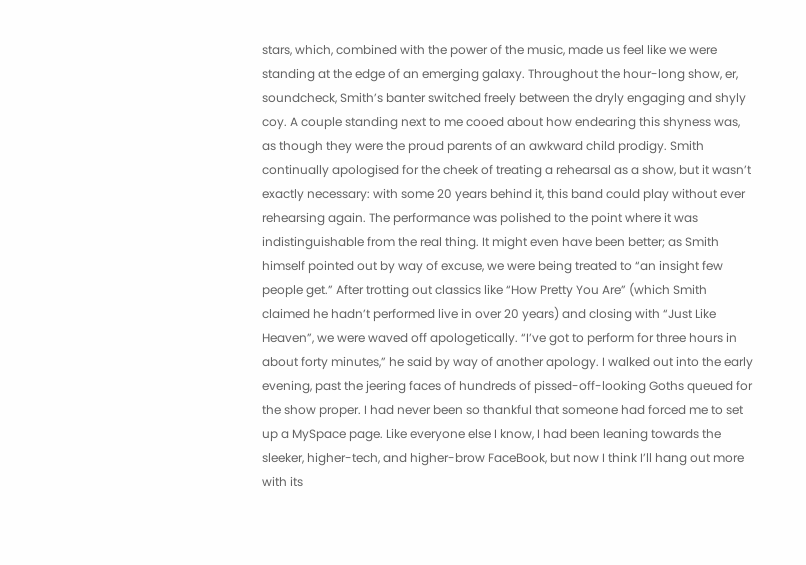stars, which, combined with the power of the music, made us feel like we were standing at the edge of an emerging galaxy. Throughout the hour-long show, er, soundcheck, Smith’s banter switched freely between the dryly engaging and shyly coy. A couple standing next to me cooed about how endearing this shyness was, as though they were the proud parents of an awkward child prodigy. Smith continually apologised for the cheek of treating a rehearsal as a show, but it wasn’t exactly necessary: with some 20 years behind it, this band could play without ever rehearsing again. The performance was polished to the point where it was indistinguishable from the real thing. It might even have been better; as Smith himself pointed out by way of excuse, we were being treated to “an insight few people get.” After trotting out classics like “How Pretty You Are” (which Smith claimed he hadn’t performed live in over 20 years) and closing with “Just Like Heaven”, we were waved off apologetically. “I’ve got to perform for three hours in about forty minutes,” he said by way of another apology. I walked out into the early evening, past the jeering faces of hundreds of pissed-off-looking Goths queued for the show proper. I had never been so thankful that someone had forced me to set up a MySpace page. Like everyone else I know, I had been leaning towards the sleeker, higher-tech, and higher-brow FaceBook, but now I think I’ll hang out more with its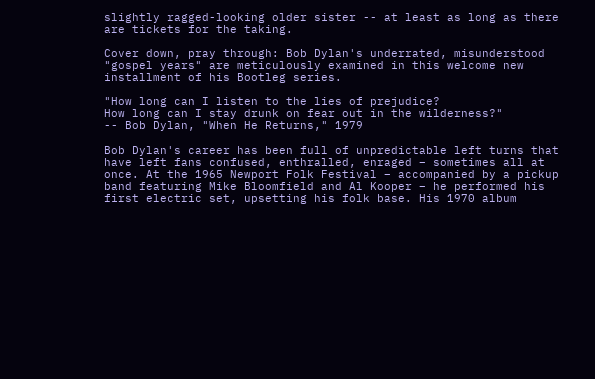slightly ragged-looking older sister -- at least as long as there are tickets for the taking.

Cover down, pray through: Bob Dylan's underrated, misunderstood "gospel years" are meticulously examined in this welcome new installment of his Bootleg series.

"How long can I listen to the lies of prejudice?
How long can I stay drunk on fear out in the wilderness?"
-- Bob Dylan, "When He Returns," 1979

Bob Dylan's career has been full of unpredictable left turns that have left fans confused, enthralled, enraged – sometimes all at once. At the 1965 Newport Folk Festival – accompanied by a pickup band featuring Mike Bloomfield and Al Kooper – he performed his first electric set, upsetting his folk base. His 1970 album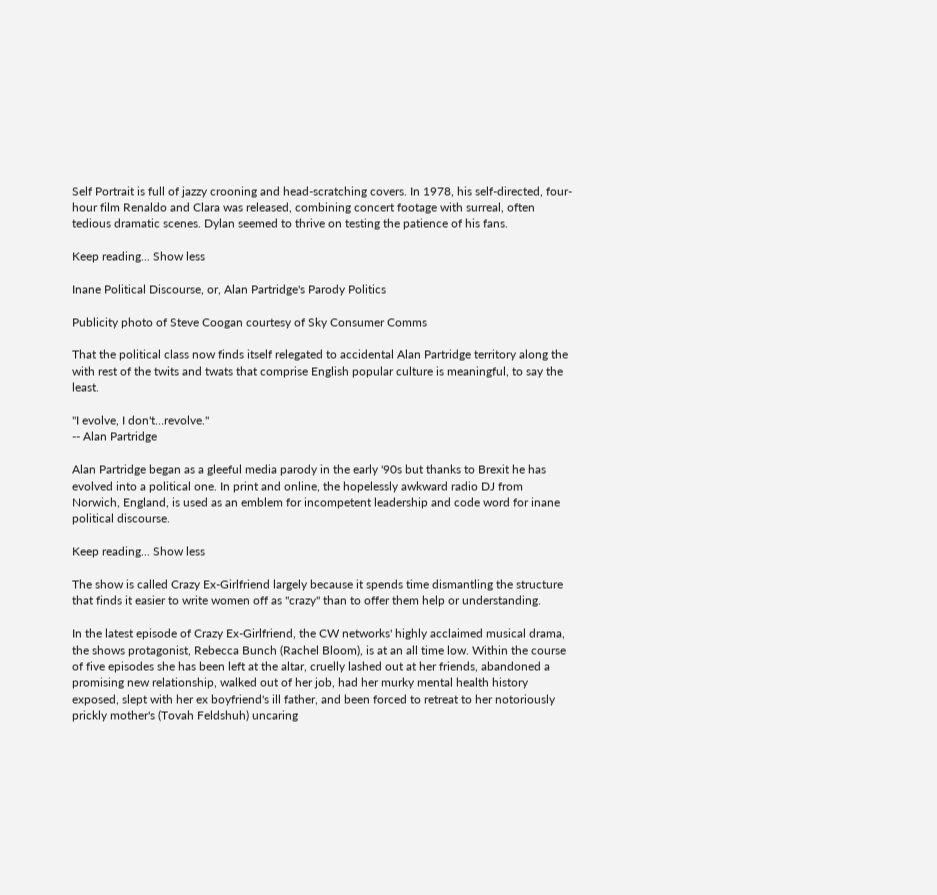Self Portrait is full of jazzy crooning and head-scratching covers. In 1978, his self-directed, four-hour film Renaldo and Clara was released, combining concert footage with surreal, often tedious dramatic scenes. Dylan seemed to thrive on testing the patience of his fans.

Keep reading... Show less

Inane Political Discourse, or, Alan Partridge's Parody Politics

Publicity photo of Steve Coogan courtesy of Sky Consumer Comms

That the political class now finds itself relegated to accidental Alan Partridge territory along the with rest of the twits and twats that comprise English popular culture is meaningful, to say the least.

"I evolve, I don't…revolve."
-- Alan Partridge

Alan Partridge began as a gleeful media parody in the early '90s but thanks to Brexit he has evolved into a political one. In print and online, the hopelessly awkward radio DJ from Norwich, England, is used as an emblem for incompetent leadership and code word for inane political discourse.

Keep reading... Show less

The show is called Crazy Ex-Girlfriend largely because it spends time dismantling the structure that finds it easier to write women off as "crazy" than to offer them help or understanding.

In the latest episode of Crazy Ex-Girlfriend, the CW networks' highly acclaimed musical drama, the shows protagonist, Rebecca Bunch (Rachel Bloom), is at an all time low. Within the course of five episodes she has been left at the altar, cruelly lashed out at her friends, abandoned a promising new relationship, walked out of her job, had her murky mental health history exposed, slept with her ex boyfriend's ill father, and been forced to retreat to her notoriously prickly mother's (Tovah Feldshuh) uncaring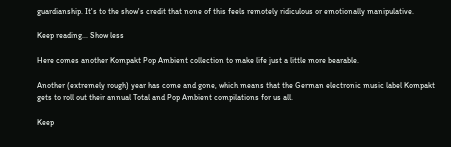guardianship. It's to the show's credit that none of this feels remotely ridiculous or emotionally manipulative.

Keep reading... Show less

Here comes another Kompakt Pop Ambient collection to make life just a little more bearable.

Another (extremely rough) year has come and gone, which means that the German electronic music label Kompakt gets to roll out their annual Total and Pop Ambient compilations for us all.

Keep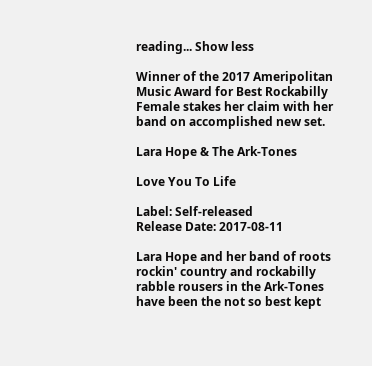reading... Show less

Winner of the 2017 Ameripolitan Music Award for Best Rockabilly Female stakes her claim with her band on accomplished new set.

Lara Hope & The Ark-Tones

Love You To Life

Label: Self-released
Release Date: 2017-08-11

Lara Hope and her band of roots rockin' country and rockabilly rabble rousers in the Ark-Tones have been the not so best kept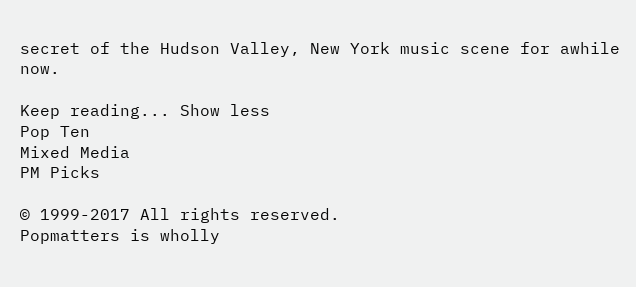secret of the Hudson Valley, New York music scene for awhile now.

Keep reading... Show less
Pop Ten
Mixed Media
PM Picks

© 1999-2017 All rights reserved.
Popmatters is wholly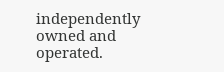independently owned and operated.